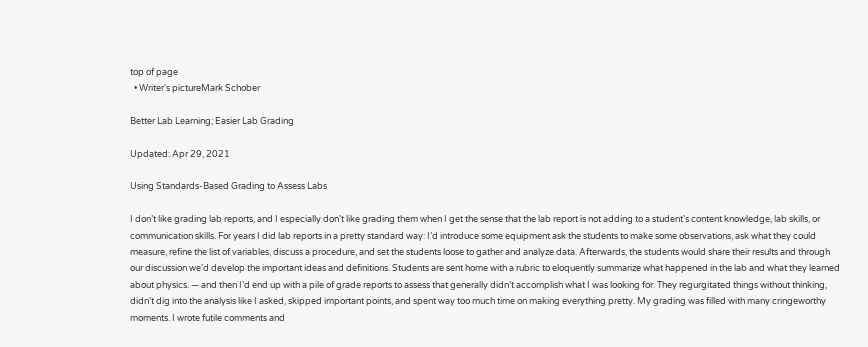top of page
  • Writer's pictureMark Schober

Better Lab Learning; Easier Lab Grading

Updated: Apr 29, 2021

Using Standards-Based Grading to Assess Labs

I don’t like grading lab reports, and I especially don’t like grading them when I get the sense that the lab report is not adding to a student’s content knowledge, lab skills, or communication skills. For years I did lab reports in a pretty standard way: I’d introduce some equipment ask the students to make some observations, ask what they could measure, refine the list of variables, discuss a procedure, and set the students loose to gather and analyze data. Afterwards, the students would share their results and through our discussion we’d develop the important ideas and definitions. Students are sent home with a rubric to eloquently summarize what happened in the lab and what they learned about physics. — and then I’d end up with a pile of grade reports to assess that generally didn’t accomplish what I was looking for. They regurgitated things without thinking, didn't dig into the analysis like I asked, skipped important points, and spent way too much time on making everything pretty. My grading was filled with many cringeworthy moments. I wrote futile comments and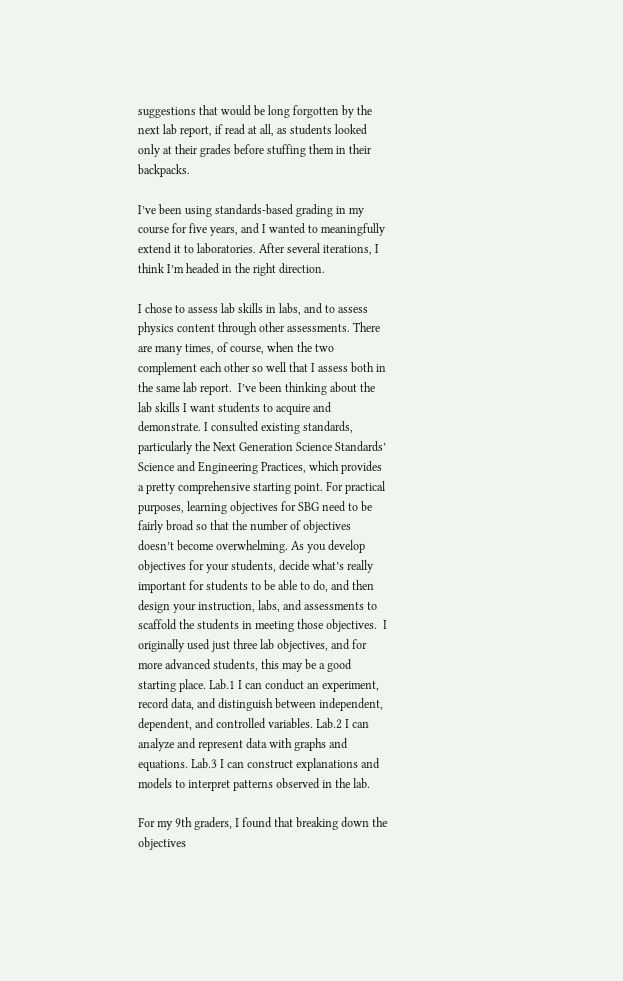suggestions that would be long forgotten by the next lab report, if read at all, as students looked only at their grades before stuffing them in their backpacks.

I’ve been using standards-based grading in my course for five years, and I wanted to meaningfully extend it to laboratories. After several iterations, I think I’m headed in the right direction.

I chose to assess lab skills in labs, and to assess physics content through other assessments. There are many times, of course, when the two complement each other so well that I assess both in the same lab report.  I’ve been thinking about the lab skills I want students to acquire and demonstrate. I consulted existing standards, particularly the Next Generation Science Standards’ Science and Engineering Practices, which provides a pretty comprehensive starting point. For practical purposes, learning objectives for SBG need to be fairly broad so that the number of objectives doesn’t become overwhelming. As you develop objectives for your students, decide what’s really important for students to be able to do, and then design your instruction, labs, and assessments to scaffold the students in meeting those objectives.  I originally used just three lab objectives, and for more advanced students, this may be a good starting place. Lab.1 I can conduct an experiment, record data, and distinguish between independent, dependent, and controlled variables. Lab.2 I can analyze and represent data with graphs and equations. Lab.3 I can construct explanations and models to interpret patterns observed in the lab.

For my 9th graders, I found that breaking down the objectives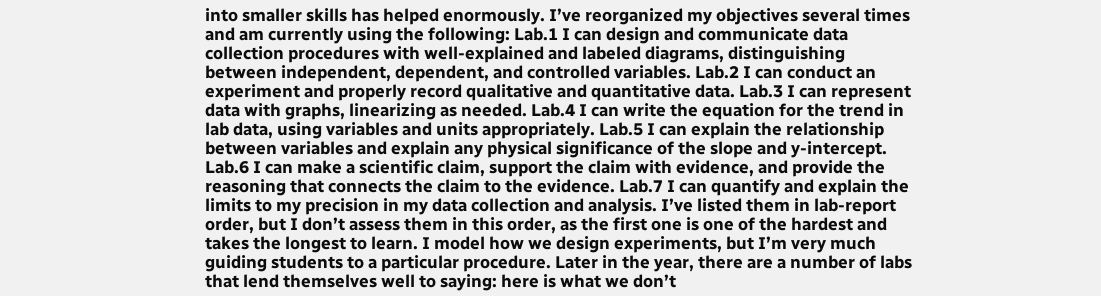into smaller skills has helped enormously. I’ve reorganized my objectives several times and am currently using the following: Lab.1 I can design and communicate data collection procedures with well-explained and labeled diagrams, distinguishing between independent, dependent, and controlled variables. Lab.2 I can conduct an experiment and properly record qualitative and quantitative data. Lab.3 I can represent data with graphs, linearizing as needed. Lab.4 I can write the equation for the trend in lab data, using variables and units appropriately. Lab.5 I can explain the relationship between variables and explain any physical significance of the slope and y-intercept. Lab.6 I can make a scientific claim, support the claim with evidence, and provide the reasoning that connects the claim to the evidence. Lab.7 I can quantify and explain the limits to my precision in my data collection and analysis. I’ve listed them in lab-report order, but I don’t assess them in this order, as the first one is one of the hardest and takes the longest to learn. I model how we design experiments, but I’m very much guiding students to a particular procedure. Later in the year, there are a number of labs that lend themselves well to saying: here is what we don’t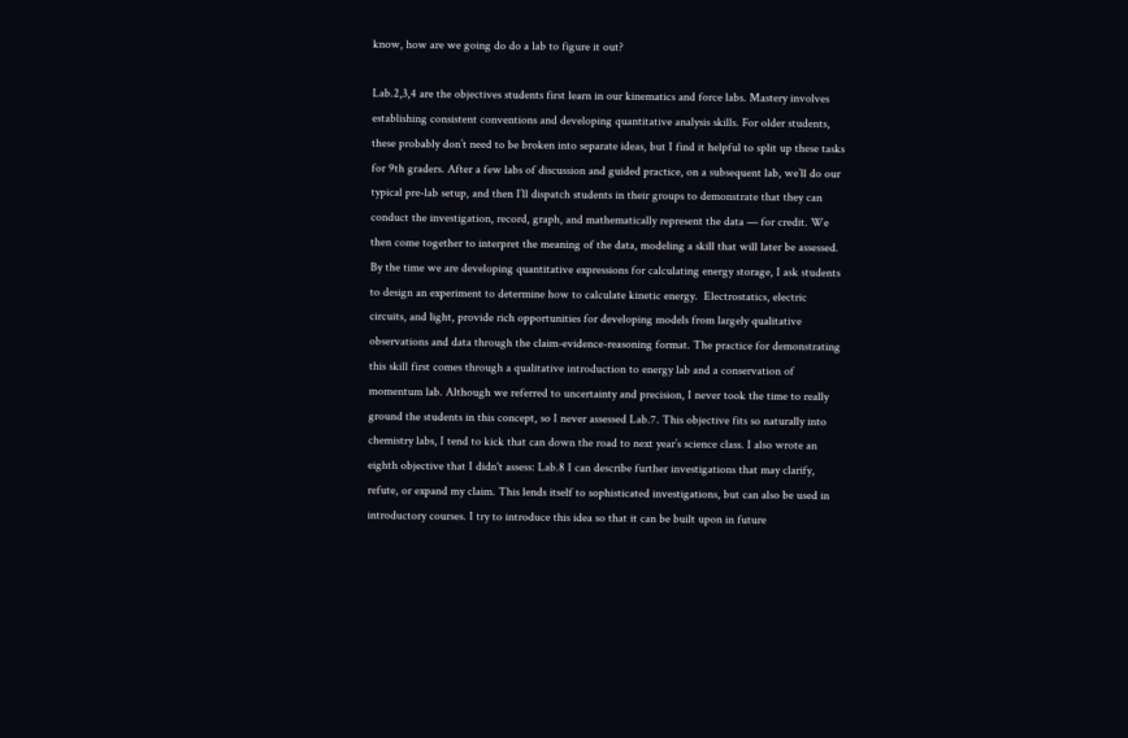know, how are we going do do a lab to figure it out?

Lab.2,3,4 are the objectives students first learn in our kinematics and force labs. Mastery involves establishing consistent conventions and developing quantitative analysis skills. For older students, these probably don’t need to be broken into separate ideas, but I find it helpful to split up these tasks for 9th graders. After a few labs of discussion and guided practice, on a subsequent lab, we’ll do our typical pre-lab setup, and then I’ll dispatch students in their groups to demonstrate that they can conduct the investigation, record, graph, and mathematically represent the data — for credit. We then come together to interpret the meaning of the data, modeling a skill that will later be assessed. By the time we are developing quantitative expressions for calculating energy storage, I ask students to design an experiment to determine how to calculate kinetic energy.  Electrostatics, electric circuits, and light, provide rich opportunities for developing models from largely qualitative observations and data through the claim-evidence-reasoning format. The practice for demonstrating this skill first comes through a qualitative introduction to energy lab and a conservation of momentum lab. Although we referred to uncertainty and precision, I never took the time to really ground the students in this concept, so I never assessed Lab.7. This objective fits so naturally into chemistry labs, I tend to kick that can down the road to next year’s science class. I also wrote an eighth objective that I didn't assess: Lab.8 I can describe further investigations that may clarify, refute, or expand my claim. This lends itself to sophisticated investigations, but can also be used in introductory courses. I try to introduce this idea so that it can be built upon in future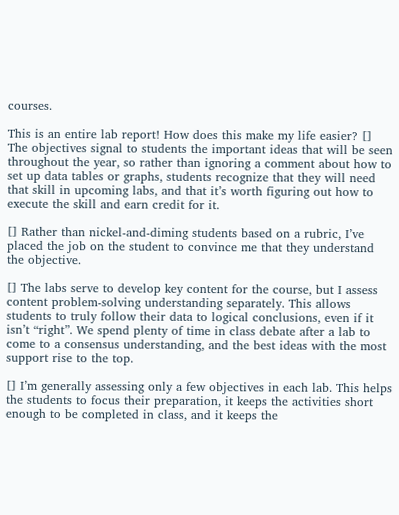courses.

This is an entire lab report! How does this make my life easier? [] The objectives signal to students the important ideas that will be seen throughout the year, so rather than ignoring a comment about how to set up data tables or graphs, students recognize that they will need that skill in upcoming labs, and that it’s worth figuring out how to execute the skill and earn credit for it.

[] Rather than nickel-and-diming students based on a rubric, I’ve placed the job on the student to convince me that they understand the objective.

[] The labs serve to develop key content for the course, but I assess content problem-solving understanding separately. This allows students to truly follow their data to logical conclusions, even if it isn’t “right”. We spend plenty of time in class debate after a lab to come to a consensus understanding, and the best ideas with the most support rise to the top.

[] I’m generally assessing only a few objectives in each lab. This helps the students to focus their preparation, it keeps the activities short enough to be completed in class, and it keeps the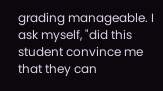grading manageable. I ask myself, "did this student convince me that they can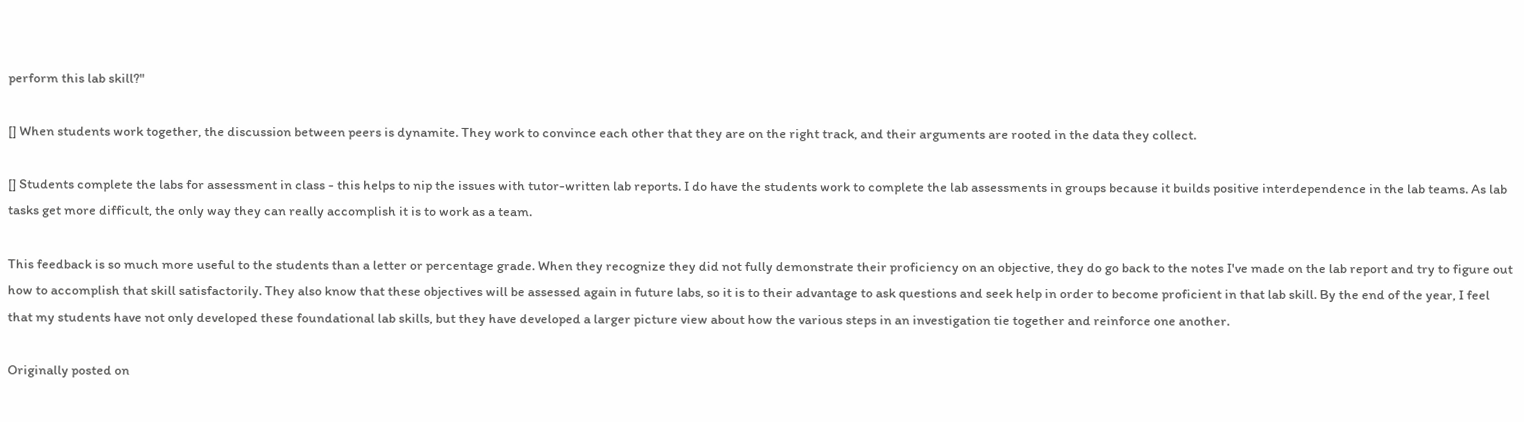perform this lab skill?"

[] When students work together, the discussion between peers is dynamite. They work to convince each other that they are on the right track, and their arguments are rooted in the data they collect.

[] Students complete the labs for assessment in class - this helps to nip the issues with tutor-written lab reports. I do have the students work to complete the lab assessments in groups because it builds positive interdependence in the lab teams. As lab tasks get more difficult, the only way they can really accomplish it is to work as a team.

This feedback is so much more useful to the students than a letter or percentage grade. When they recognize they did not fully demonstrate their proficiency on an objective, they do go back to the notes I've made on the lab report and try to figure out how to accomplish that skill satisfactorily. They also know that these objectives will be assessed again in future labs, so it is to their advantage to ask questions and seek help in order to become proficient in that lab skill. By the end of the year, I feel that my students have not only developed these foundational lab skills, but they have developed a larger picture view about how the various steps in an investigation tie together and reinforce one another.

Originally posted on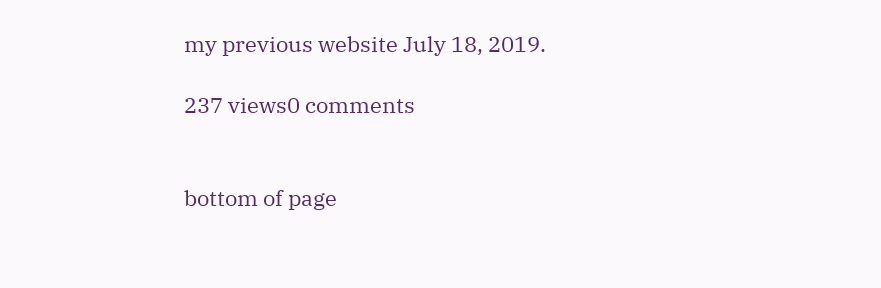my previous website July 18, 2019.

237 views0 comments


bottom of page